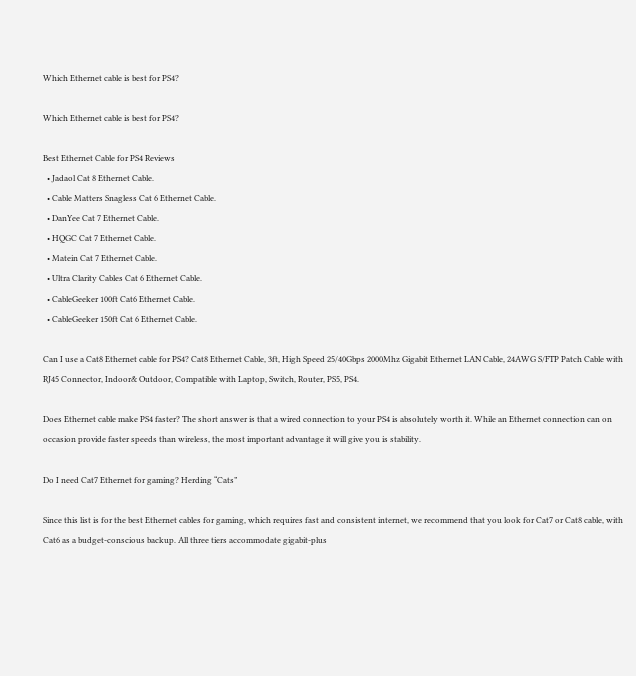Which Ethernet cable is best for PS4?

Which Ethernet cable is best for PS4?

Best Ethernet Cable for PS4 Reviews
  • Jadaol Cat 8 Ethernet Cable.
  • Cable Matters Snagless Cat 6 Ethernet Cable.
  • DanYee Cat 7 Ethernet Cable.
  • HQGC Cat 7 Ethernet Cable.
  • Matein Cat 7 Ethernet Cable.
  • Ultra Clarity Cables Cat 6 Ethernet Cable.
  • CableGeeker 100ft Cat6 Ethernet Cable.
  • CableGeeker 150ft Cat 6 Ethernet Cable.

Can I use a Cat8 Ethernet cable for PS4? Cat8 Ethernet Cable, 3ft, High Speed 25/40Gbps 2000Mhz Gigabit Ethernet LAN Cable, 24AWG S/FTP Patch Cable with RJ45 Connector, Indoor& Outdoor, Compatible with Laptop, Switch, Router, PS5, PS4.

Does Ethernet cable make PS4 faster? The short answer is that a wired connection to your PS4 is absolutely worth it. While an Ethernet connection can on occasion provide faster speeds than wireless, the most important advantage it will give you is stability.

Do I need Cat7 Ethernet for gaming? Herding “Cats”

Since this list is for the best Ethernet cables for gaming, which requires fast and consistent internet, we recommend that you look for Cat7 or Cat8 cable, with Cat6 as a budget-conscious backup. All three tiers accommodate gigabit-plus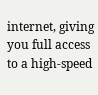internet, giving you full access to a high-speed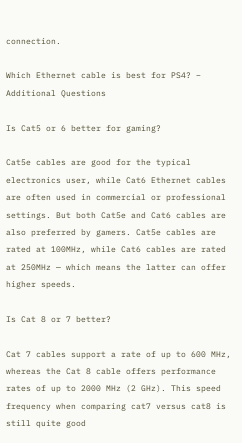connection.

Which Ethernet cable is best for PS4? – Additional Questions

Is Cat5 or 6 better for gaming?

Cat5e cables are good for the typical electronics user, while Cat6 Ethernet cables are often used in commercial or professional settings. But both Cat5e and Cat6 cables are also preferred by gamers. Cat5e cables are rated at 100MHz, while Cat6 cables are rated at 250MHz — which means the latter can offer higher speeds.

Is Cat 8 or 7 better?

Cat 7 cables support a rate of up to 600 MHz, whereas the Cat 8 cable offers performance rates of up to 2000 MHz (2 GHz). This speed frequency when comparing cat7 versus cat8 is still quite good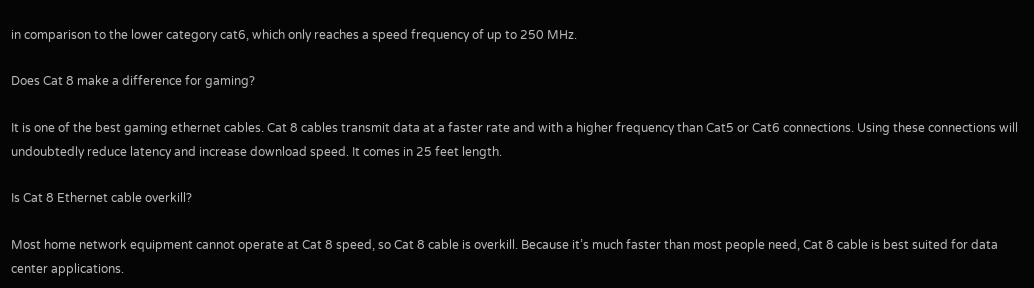in comparison to the lower category cat6, which only reaches a speed frequency of up to 250 MHz.

Does Cat 8 make a difference for gaming?

It is one of the best gaming ethernet cables. Cat 8 cables transmit data at a faster rate and with a higher frequency than Cat5 or Cat6 connections. Using these connections will undoubtedly reduce latency and increase download speed. It comes in 25 feet length.

Is Cat 8 Ethernet cable overkill?

Most home network equipment cannot operate at Cat 8 speed, so Cat 8 cable is overkill. Because it’s much faster than most people need, Cat 8 cable is best suited for data center applications.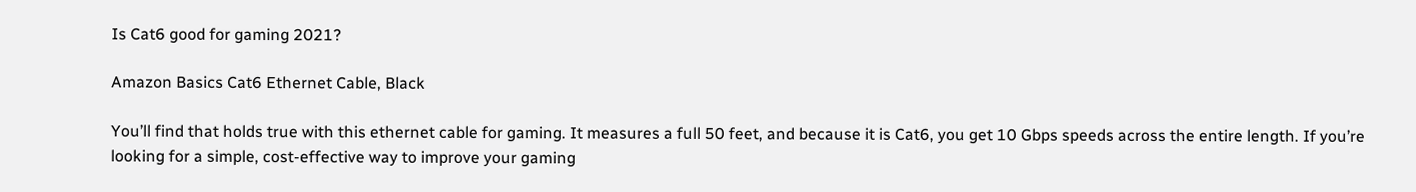Is Cat6 good for gaming 2021?

Amazon Basics Cat6 Ethernet Cable, Black

You’ll find that holds true with this ethernet cable for gaming. It measures a full 50 feet, and because it is Cat6, you get 10 Gbps speeds across the entire length. If you’re looking for a simple, cost-effective way to improve your gaming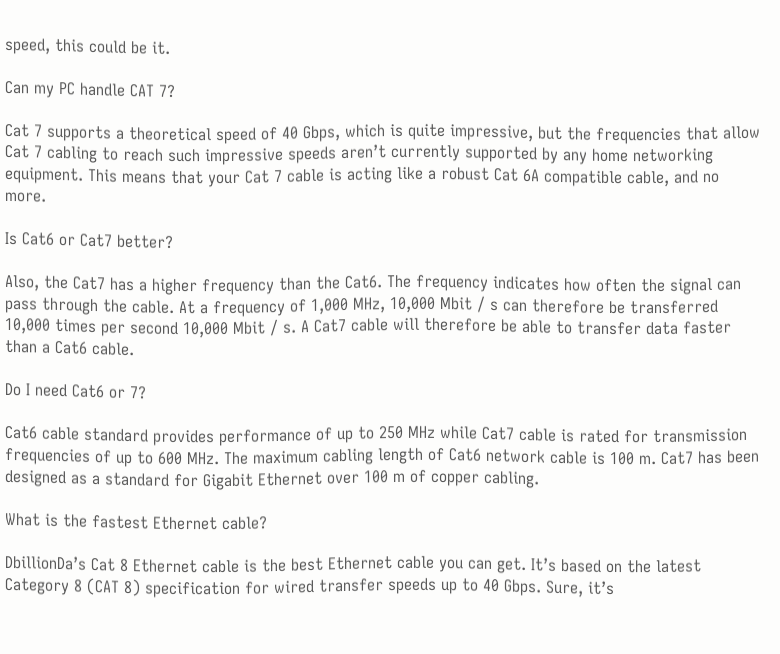speed, this could be it.

Can my PC handle CAT 7?

Cat 7 supports a theoretical speed of 40 Gbps, which is quite impressive, but the frequencies that allow Cat 7 cabling to reach such impressive speeds aren’t currently supported by any home networking equipment. This means that your Cat 7 cable is acting like a robust Cat 6A compatible cable, and no more.

Is Cat6 or Cat7 better?

Also, the Cat7 has a higher frequency than the Cat6. The frequency indicates how often the signal can pass through the cable. At a frequency of 1,000 MHz, 10,000 Mbit / s can therefore be transferred 10,000 times per second 10,000 Mbit / s. A Cat7 cable will therefore be able to transfer data faster than a Cat6 cable.

Do I need Cat6 or 7?

Cat6 cable standard provides performance of up to 250 MHz while Cat7 cable is rated for transmission frequencies of up to 600 MHz. The maximum cabling length of Cat6 network cable is 100 m. Cat7 has been designed as a standard for Gigabit Ethernet over 100 m of copper cabling.

What is the fastest Ethernet cable?

DbillionDa’s Cat 8 Ethernet cable is the best Ethernet cable you can get. It’s based on the latest Category 8 (CAT 8) specification for wired transfer speeds up to 40 Gbps. Sure, it’s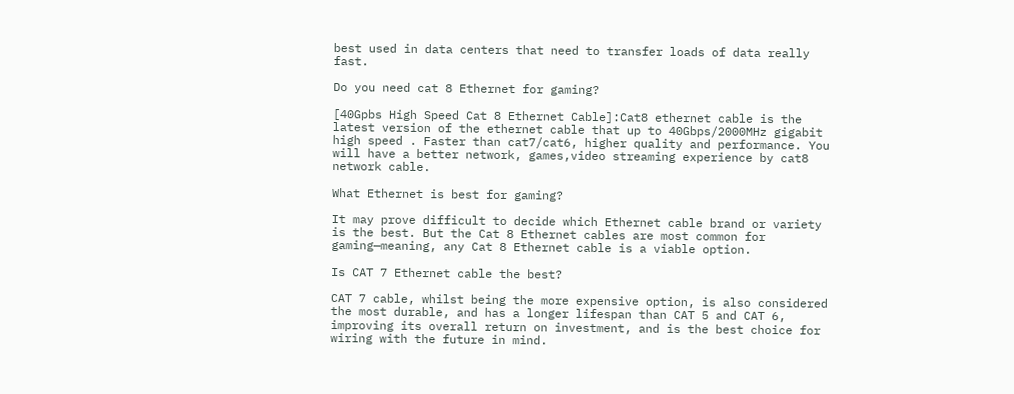best used in data centers that need to transfer loads of data really fast.

Do you need cat 8 Ethernet for gaming?

[40Gpbs High Speed Cat 8 Ethernet Cable]:Cat8 ethernet cable is the latest version of the ethernet cable that up to 40Gbps/2000MHz gigabit high speed . Faster than cat7/cat6, higher quality and performance. You will have a better network, games,video streaming experience by cat8 network cable.

What Ethernet is best for gaming?

It may prove difficult to decide which Ethernet cable brand or variety is the best. But the Cat 8 Ethernet cables are most common for gaming—meaning, any Cat 8 Ethernet cable is a viable option.

Is CAT 7 Ethernet cable the best?

CAT 7 cable, whilst being the more expensive option, is also considered the most durable, and has a longer lifespan than CAT 5 and CAT 6, improving its overall return on investment, and is the best choice for wiring with the future in mind.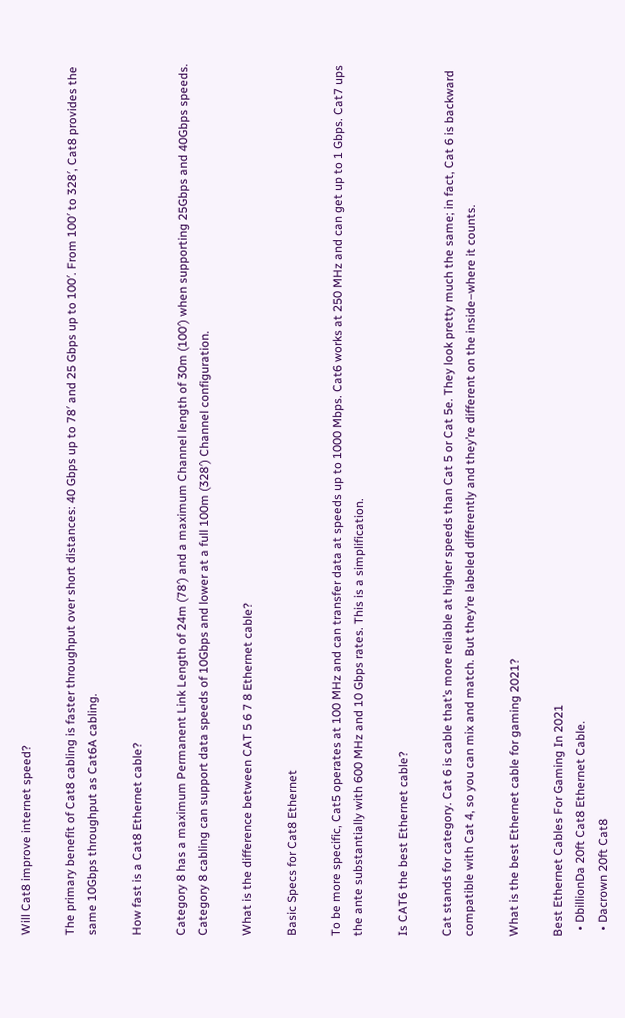Will Cat8 improve internet speed?

The primary benefit of Cat8 cabling is faster throughput over short distances: 40 Gbps up to 78′ and 25 Gbps up to 100′. From 100′ to 328′, Cat8 provides the same 10Gbps throughput as Cat6A cabling.

How fast is a Cat8 Ethernet cable?

Category 8 has a maximum Permanent Link Length of 24m (78′) and a maximum Channel length of 30m (100′) when supporting 25Gbps and 40Gbps speeds. Category 8 cabling can support data speeds of 10Gbps and lower at a full 100m (328′) Channel configuration.

What is the difference between CAT 5 6 7 8 Ethernet cable?

Basic Specs for Cat8 Ethernet

To be more specific, Cat5 operates at 100 MHz and can transfer data at speeds up to 1000 Mbps. Cat6 works at 250 MHz and can get up to 1 Gbps. Cat7 ups the ante substantially with 600 MHz and 10 Gbps rates. This is a simplification.

Is CAT6 the best Ethernet cable?

Cat stands for category. Cat 6 is cable that’s more reliable at higher speeds than Cat 5 or Cat 5e. They look pretty much the same; in fact, Cat 6 is backward compatible with Cat 4, so you can mix and match. But they’re labeled differently and they’re different on the inside–where it counts.

What is the best Ethernet cable for gaming 2021?

Best Ethernet Cables For Gaming In 2021
  • DbillionDa 20ft Cat8 Ethernet Cable.
  • Dacrown 20ft Cat8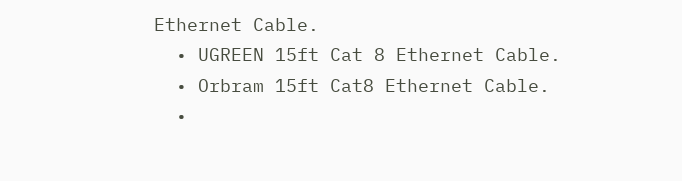Ethernet Cable.
  • UGREEN 15ft Cat 8 Ethernet Cable.
  • Orbram 15ft Cat8 Ethernet Cable.
  •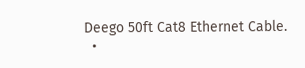Deego 50ft Cat8 Ethernet Cable.
  •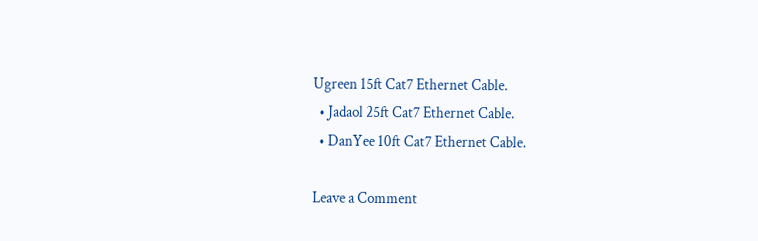Ugreen 15ft Cat7 Ethernet Cable.
  • Jadaol 25ft Cat7 Ethernet Cable.
  • DanYee 10ft Cat7 Ethernet Cable.

Leave a Comment